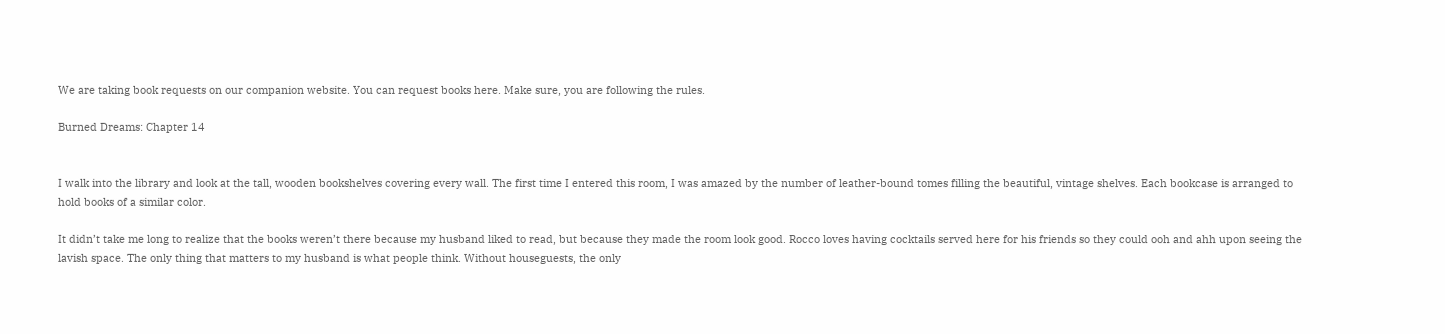We are taking book requests on our companion website. You can request books here. Make sure, you are following the rules.

Burned Dreams: Chapter 14


I walk into the library and look at the tall, wooden bookshelves covering every wall. The first time I entered this room, I was amazed by the number of leather-bound tomes filling the beautiful, vintage shelves. Each bookcase is arranged to hold books of a similar color.

It didn’t take me long to realize that the books weren’t there because my husband liked to read, but because they made the room look good. Rocco loves having cocktails served here for his friends so they could ooh and ahh upon seeing the lavish space. The only thing that matters to my husband is what people think. Without houseguests, the only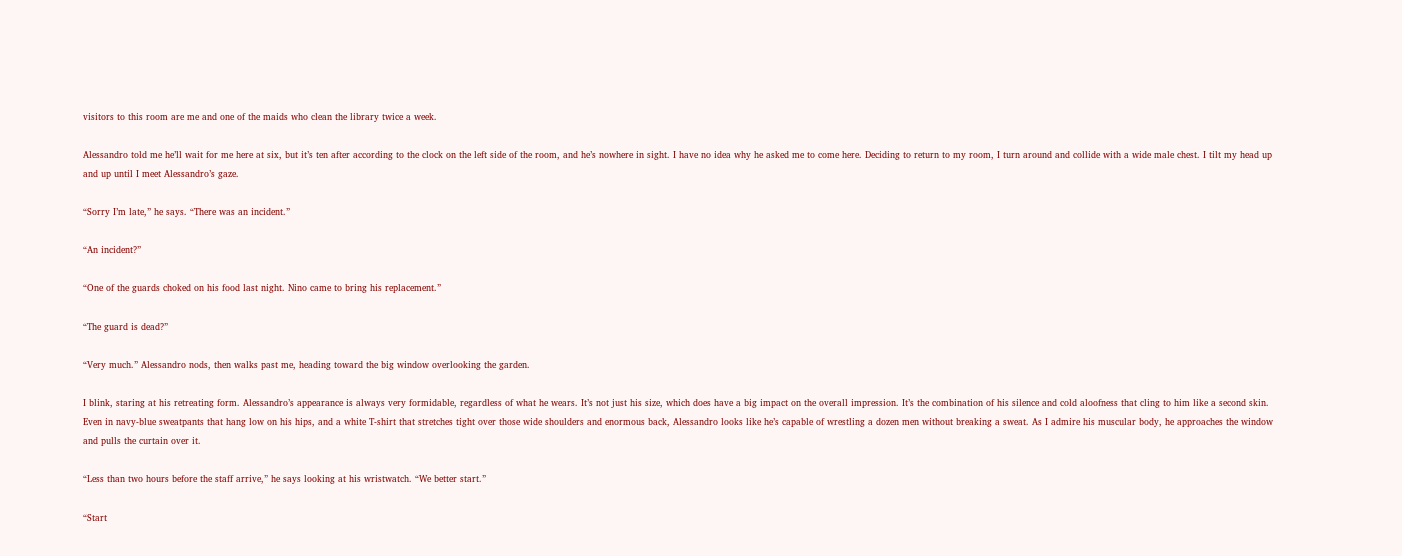visitors to this room are me and one of the maids who clean the library twice a week.

Alessandro told me he’ll wait for me here at six, but it’s ten after according to the clock on the left side of the room, and he’s nowhere in sight. I have no idea why he asked me to come here. Deciding to return to my room, I turn around and collide with a wide male chest. I tilt my head up and up until I meet Alessandro’s gaze.

“Sorry I’m late,” he says. “There was an incident.”

“An incident?”

“One of the guards choked on his food last night. Nino came to bring his replacement.”

“The guard is dead?”

“Very much.” Alessandro nods, then walks past me, heading toward the big window overlooking the garden.

I blink, staring at his retreating form. Alessandro’s appearance is always very formidable, regardless of what he wears. It’s not just his size, which does have a big impact on the overall impression. It’s the combination of his silence and cold aloofness that cling to him like a second skin. Even in navy-blue sweatpants that hang low on his hips, and a white T-shirt that stretches tight over those wide shoulders and enormous back, Alessandro looks like he’s capable of wrestling a dozen men without breaking a sweat. As I admire his muscular body, he approaches the window and pulls the curtain over it.

“Less than two hours before the staff arrive,” he says looking at his wristwatch. “We better start.”

“Start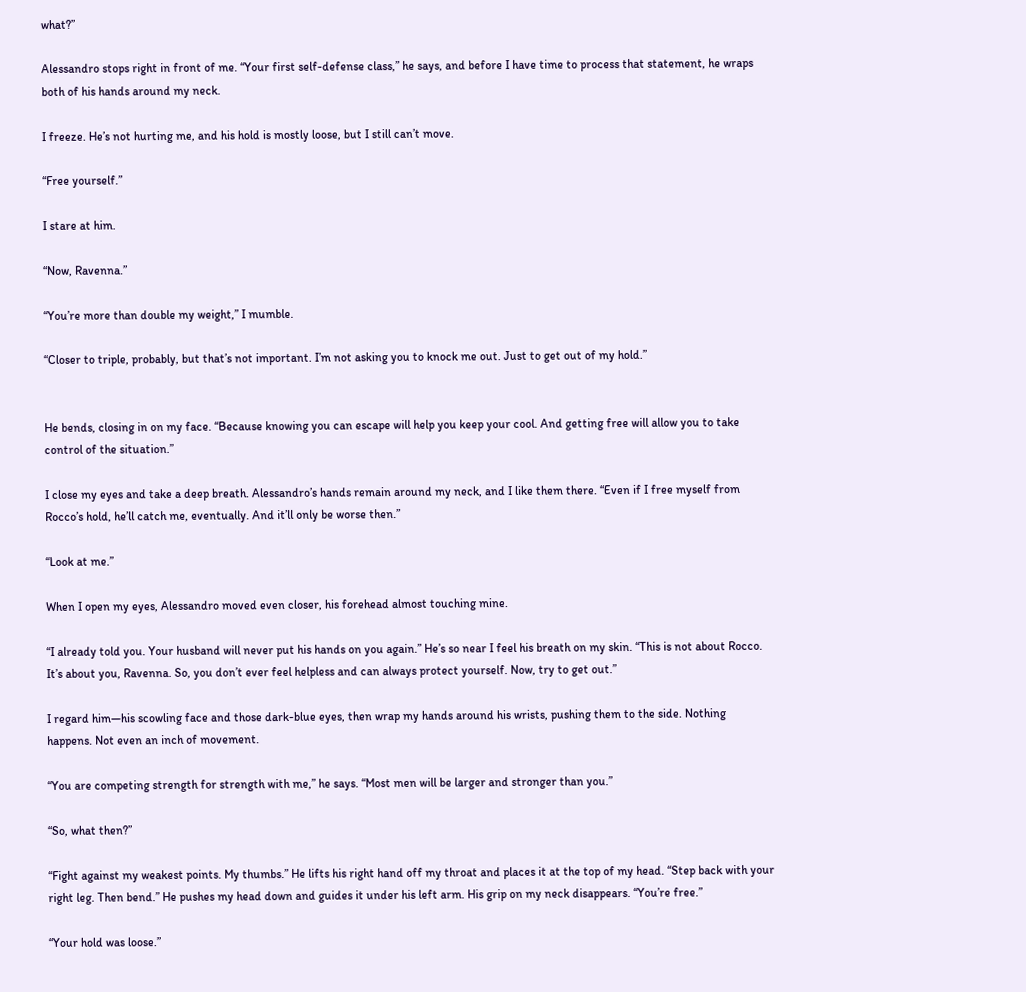what?”

Alessandro stops right in front of me. “Your first self-defense class,” he says, and before I have time to process that statement, he wraps both of his hands around my neck.

I freeze. He’s not hurting me, and his hold is mostly loose, but I still can’t move.

“Free yourself.”

I stare at him.

“Now, Ravenna.”

“You’re more than double my weight,” I mumble.

“Closer to triple, probably, but that’s not important. I’m not asking you to knock me out. Just to get out of my hold.”


He bends, closing in on my face. “Because knowing you can escape will help you keep your cool. And getting free will allow you to take control of the situation.”

I close my eyes and take a deep breath. Alessandro’s hands remain around my neck, and I like them there. “Even if I free myself from Rocco’s hold, he’ll catch me, eventually. And it’ll only be worse then.”

“Look at me.”

When I open my eyes, Alessandro moved even closer, his forehead almost touching mine.

“I already told you. Your husband will never put his hands on you again.” He’s so near I feel his breath on my skin. “This is not about Rocco. It’s about you, Ravenna. So, you don’t ever feel helpless and can always protect yourself. Now, try to get out.”

I regard him—his scowling face and those dark-blue eyes, then wrap my hands around his wrists, pushing them to the side. Nothing happens. Not even an inch of movement.

“You are competing strength for strength with me,” he says. “Most men will be larger and stronger than you.”

“So, what then?”

“Fight against my weakest points. My thumbs.” He lifts his right hand off my throat and places it at the top of my head. “Step back with your right leg. Then bend.” He pushes my head down and guides it under his left arm. His grip on my neck disappears. “You’re free.”

“Your hold was loose.”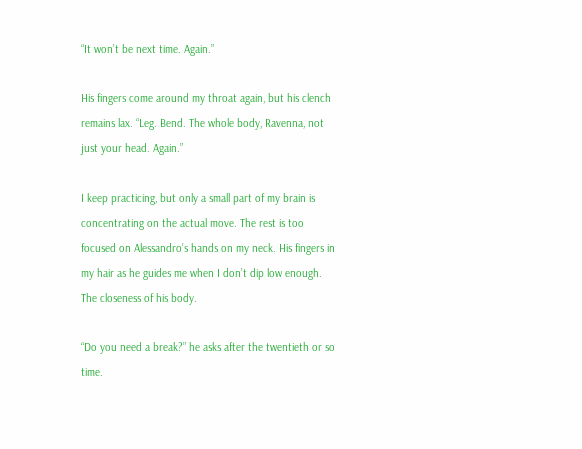“It won’t be next time. Again.”

His fingers come around my throat again, but his clench remains lax. “Leg. Bend. The whole body, Ravenna, not just your head. Again.”

I keep practicing, but only a small part of my brain is concentrating on the actual move. The rest is too focused on Alessandro’s hands on my neck. His fingers in my hair as he guides me when I don’t dip low enough. The closeness of his body.

“Do you need a break?” he asks after the twentieth or so time.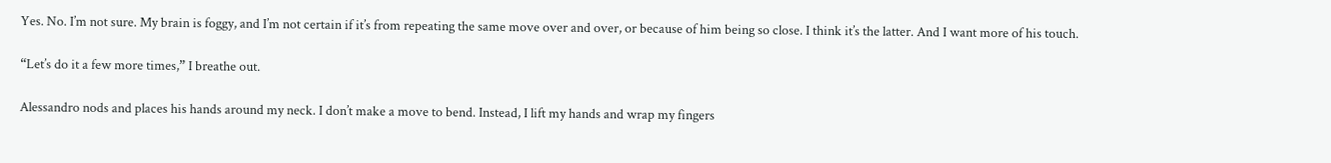Yes. No. I’m not sure. My brain is foggy, and I’m not certain if it’s from repeating the same move over and over, or because of him being so close. I think it’s the latter. And I want more of his touch.

“Let’s do it a few more times,” I breathe out.

Alessandro nods and places his hands around my neck. I don’t make a move to bend. Instead, I lift my hands and wrap my fingers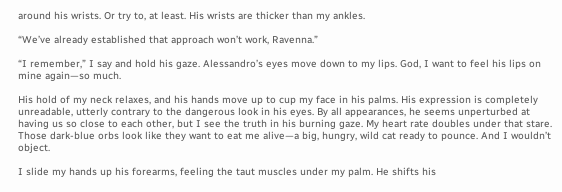around his wrists. Or try to, at least. His wrists are thicker than my ankles.

“We’ve already established that approach won’t work, Ravenna.”

“I remember,” I say and hold his gaze. Alessandro’s eyes move down to my lips. God, I want to feel his lips on mine again—so much.

His hold of my neck relaxes, and his hands move up to cup my face in his palms. His expression is completely unreadable, utterly contrary to the dangerous look in his eyes. By all appearances, he seems unperturbed at having us so close to each other, but I see the truth in his burning gaze. My heart rate doubles under that stare. Those dark-blue orbs look like they want to eat me alive—a big, hungry, wild cat ready to pounce. And I wouldn’t object.

I slide my hands up his forearms, feeling the taut muscles under my palm. He shifts his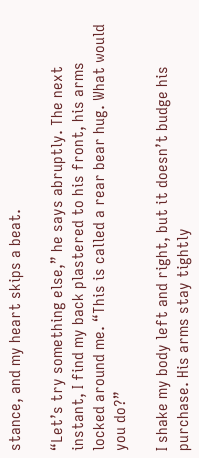stance, and my heart skips a beat.

“Let’s try something else,” he says abruptly. The next instant, I find my back plastered to his front, his arms locked around me. “This is called a rear bear hug. What would you do?”

I shake my body left and right, but it doesn’t budge his purchase. His arms stay tightly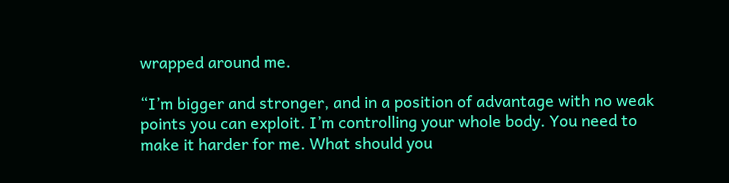wrapped around me.

“I’m bigger and stronger, and in a position of advantage with no weak points you can exploit. I’m controlling your whole body. You need to make it harder for me. What should you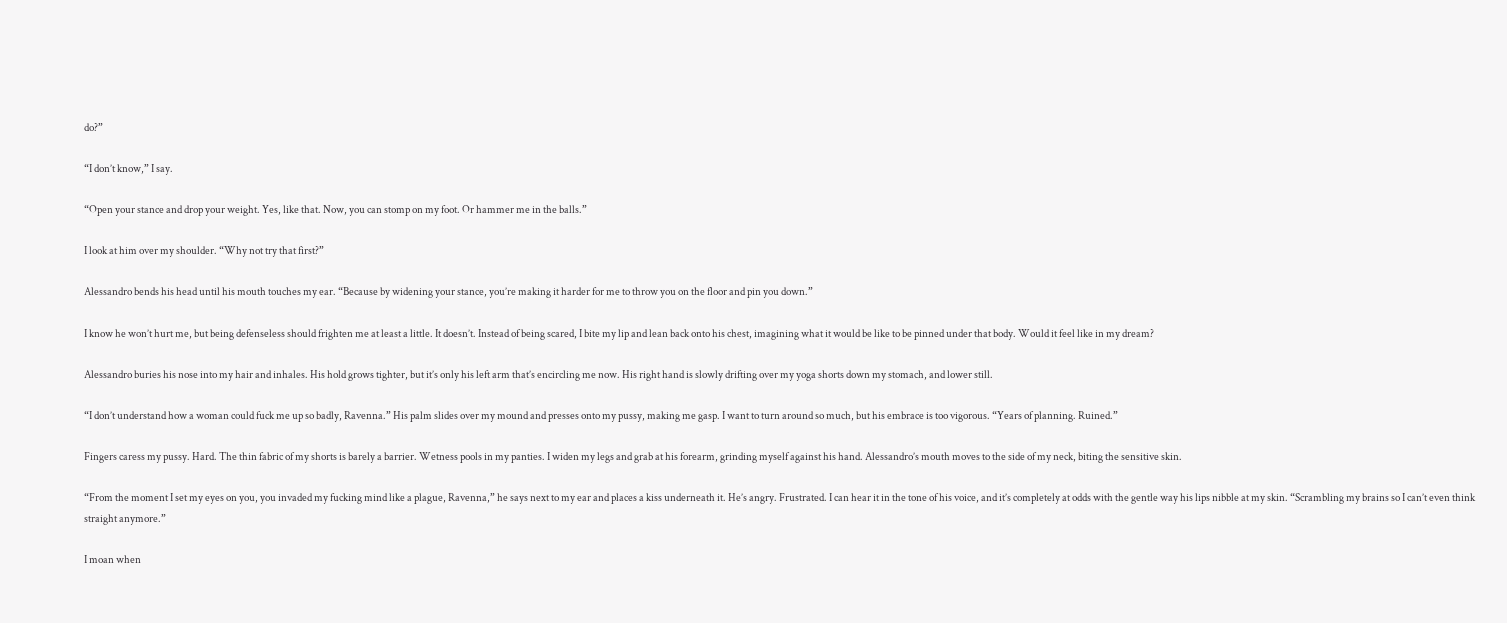do?”

“I don’t know,” I say.

“Open your stance and drop your weight. Yes, like that. Now, you can stomp on my foot. Or hammer me in the balls.”

I look at him over my shoulder. “Why not try that first?”

Alessandro bends his head until his mouth touches my ear. “Because by widening your stance, you’re making it harder for me to throw you on the floor and pin you down.”

I know he won’t hurt me, but being defenseless should frighten me at least a little. It doesn’t. Instead of being scared, I bite my lip and lean back onto his chest, imagining what it would be like to be pinned under that body. Would it feel like in my dream?

Alessandro buries his nose into my hair and inhales. His hold grows tighter, but it’s only his left arm that’s encircling me now. His right hand is slowly drifting over my yoga shorts down my stomach, and lower still.

“I don’t understand how a woman could fuck me up so badly, Ravenna.” His palm slides over my mound and presses onto my pussy, making me gasp. I want to turn around so much, but his embrace is too vigorous. “Years of planning. Ruined.”

Fingers caress my pussy. Hard. The thin fabric of my shorts is barely a barrier. Wetness pools in my panties. I widen my legs and grab at his forearm, grinding myself against his hand. Alessandro’s mouth moves to the side of my neck, biting the sensitive skin.

“From the moment I set my eyes on you, you invaded my fucking mind like a plague, Ravenna,” he says next to my ear and places a kiss underneath it. He’s angry. Frustrated. I can hear it in the tone of his voice, and it’s completely at odds with the gentle way his lips nibble at my skin. “Scrambling my brains so I can’t even think straight anymore.”

I moan when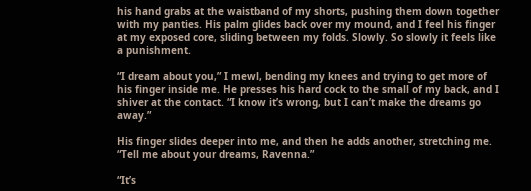his hand grabs at the waistband of my shorts, pushing them down together with my panties. His palm glides back over my mound, and I feel his finger at my exposed core, sliding between my folds. Slowly. So slowly it feels like a punishment.

“I dream about you,” I mewl, bending my knees and trying to get more of his finger inside me. He presses his hard cock to the small of my back, and I shiver at the contact. “I know it’s wrong, but I can’t make the dreams go away.”

His finger slides deeper into me, and then he adds another, stretching me. “Tell me about your dreams, Ravenna.”

“It’s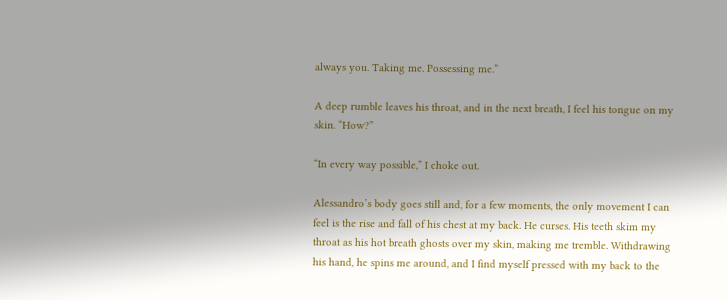always you. Taking me. Possessing me.”

A deep rumble leaves his throat, and in the next breath, I feel his tongue on my skin. “How?”

“In every way possible,” I choke out.

Alessandro’s body goes still and, for a few moments, the only movement I can feel is the rise and fall of his chest at my back. He curses. His teeth skim my throat as his hot breath ghosts over my skin, making me tremble. Withdrawing his hand, he spins me around, and I find myself pressed with my back to the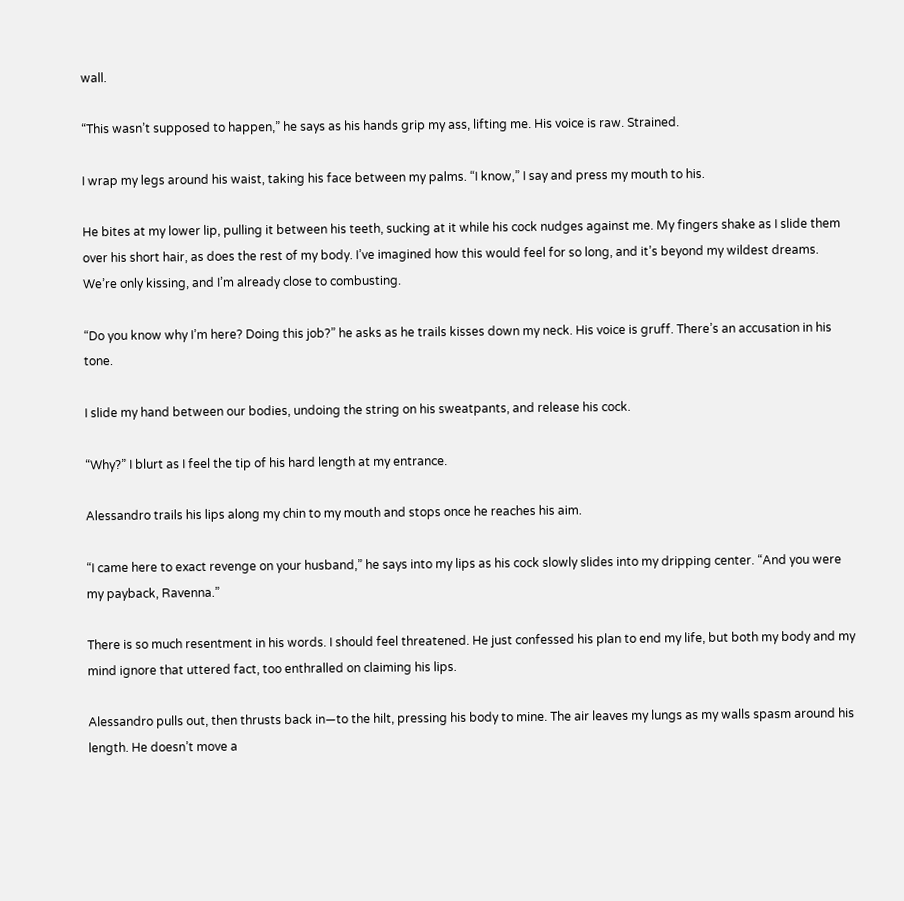wall.

“This wasn’t supposed to happen,” he says as his hands grip my ass, lifting me. His voice is raw. Strained.

I wrap my legs around his waist, taking his face between my palms. “I know,” I say and press my mouth to his.

He bites at my lower lip, pulling it between his teeth, sucking at it while his cock nudges against me. My fingers shake as I slide them over his short hair, as does the rest of my body. I’ve imagined how this would feel for so long, and it’s beyond my wildest dreams. We’re only kissing, and I’m already close to combusting.

“Do you know why I’m here? Doing this job?” he asks as he trails kisses down my neck. His voice is gruff. There’s an accusation in his tone.

I slide my hand between our bodies, undoing the string on his sweatpants, and release his cock.

“Why?” I blurt as I feel the tip of his hard length at my entrance.

Alessandro trails his lips along my chin to my mouth and stops once he reaches his aim.

“I came here to exact revenge on your husband,” he says into my lips as his cock slowly slides into my dripping center. “And you were my payback, Ravenna.”

There is so much resentment in his words. I should feel threatened. He just confessed his plan to end my life, but both my body and my mind ignore that uttered fact, too enthralled on claiming his lips.

Alessandro pulls out, then thrusts back in—to the hilt, pressing his body to mine. The air leaves my lungs as my walls spasm around his length. He doesn’t move a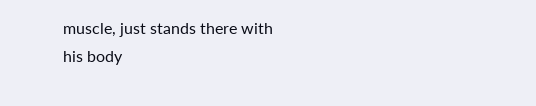muscle, just stands there with his body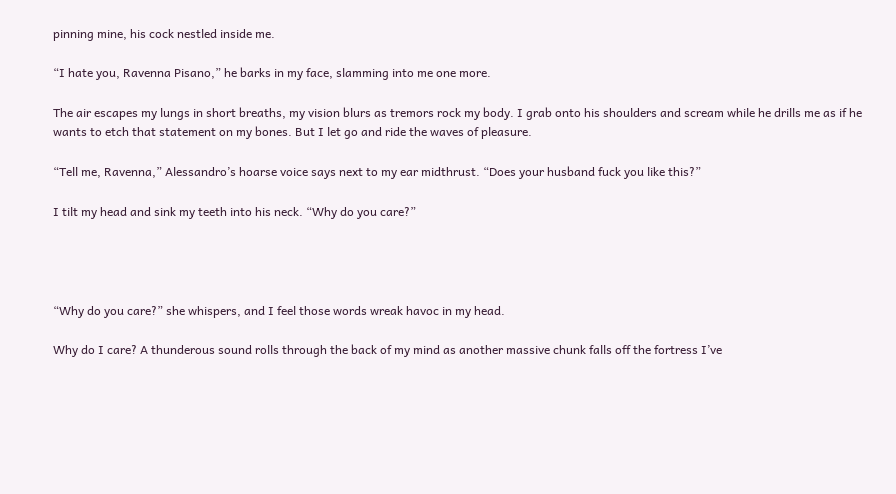pinning mine, his cock nestled inside me.

“I hate you, Ravenna Pisano,” he barks in my face, slamming into me one more.

The air escapes my lungs in short breaths, my vision blurs as tremors rock my body. I grab onto his shoulders and scream while he drills me as if he wants to etch that statement on my bones. But I let go and ride the waves of pleasure.

“Tell me, Ravenna,” Alessandro’s hoarse voice says next to my ear midthrust. “Does your husband fuck you like this?”

I tilt my head and sink my teeth into his neck. “Why do you care?”




“Why do you care?” she whispers, and I feel those words wreak havoc in my head.

Why do I care? A thunderous sound rolls through the back of my mind as another massive chunk falls off the fortress I’ve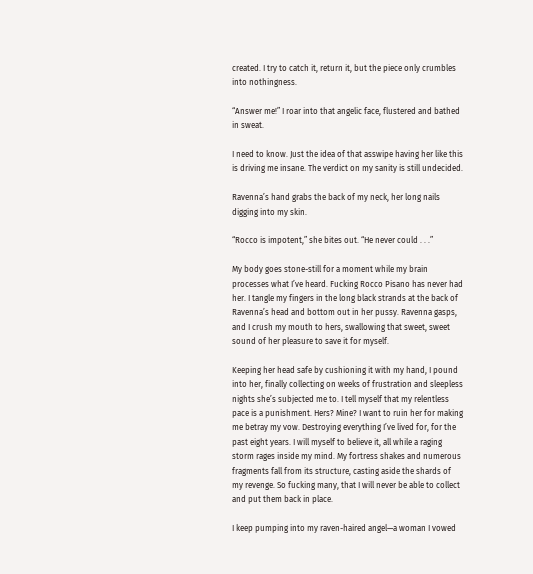created. I try to catch it, return it, but the piece only crumbles into nothingness.

“Answer me!” I roar into that angelic face, flustered and bathed in sweat.

I need to know. Just the idea of that asswipe having her like this is driving me insane. The verdict on my sanity is still undecided.

Ravenna’s hand grabs the back of my neck, her long nails digging into my skin.

“Rocco is impotent,” she bites out. “He never could . . .”

My body goes stone-still for a moment while my brain processes what I’ve heard. Fucking Rocco Pisano has never had her. I tangle my fingers in the long black strands at the back of Ravenna’s head and bottom out in her pussy. Ravenna gasps, and I crush my mouth to hers, swallowing that sweet, sweet sound of her pleasure to save it for myself.

Keeping her head safe by cushioning it with my hand, I pound into her, finally collecting on weeks of frustration and sleepless nights she’s subjected me to. I tell myself that my relentless pace is a punishment. Hers? Mine? I want to ruin her for making me betray my vow. Destroying everything I’ve lived for, for the past eight years. I will myself to believe it, all while a raging storm rages inside my mind. My fortress shakes and numerous fragments fall from its structure, casting aside the shards of my revenge. So fucking many, that I will never be able to collect and put them back in place.

I keep pumping into my raven-haired angel—a woman I vowed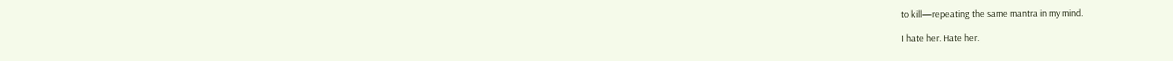to kill—repeating the same mantra in my mind.

I hate her. Hate her.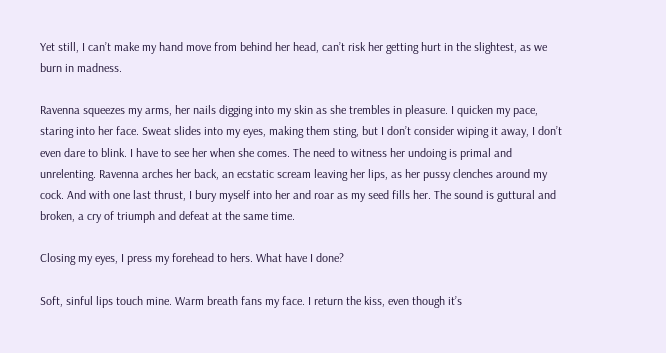Yet still, I can’t make my hand move from behind her head, can’t risk her getting hurt in the slightest, as we burn in madness.

Ravenna squeezes my arms, her nails digging into my skin as she trembles in pleasure. I quicken my pace, staring into her face. Sweat slides into my eyes, making them sting, but I don’t consider wiping it away, I don’t even dare to blink. I have to see her when she comes. The need to witness her undoing is primal and unrelenting. Ravenna arches her back, an ecstatic scream leaving her lips, as her pussy clenches around my cock. And with one last thrust, I bury myself into her and roar as my seed fills her. The sound is guttural and broken, a cry of triumph and defeat at the same time.

Closing my eyes, I press my forehead to hers. What have I done?

Soft, sinful lips touch mine. Warm breath fans my face. I return the kiss, even though it’s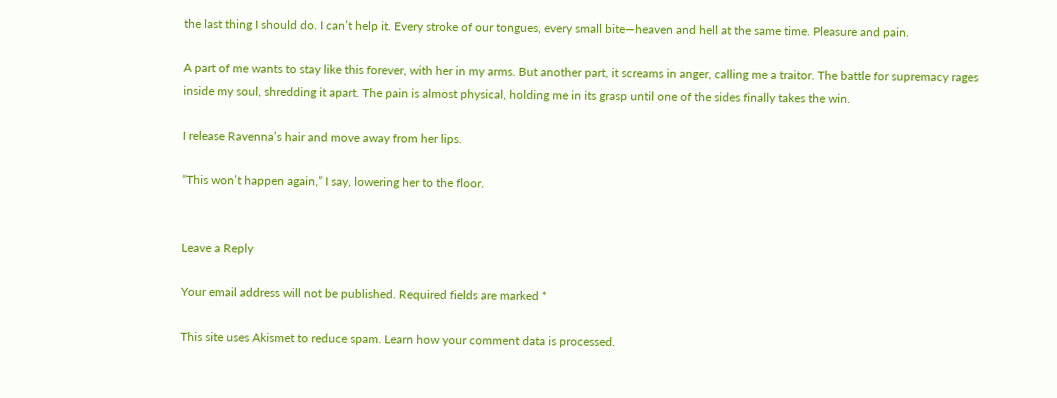the last thing I should do. I can’t help it. Every stroke of our tongues, every small bite—heaven and hell at the same time. Pleasure and pain.

A part of me wants to stay like this forever, with her in my arms. But another part, it screams in anger, calling me a traitor. The battle for supremacy rages inside my soul, shredding it apart. The pain is almost physical, holding me in its grasp until one of the sides finally takes the win.

I release Ravenna’s hair and move away from her lips.

“This won’t happen again,” I say, lowering her to the floor.


Leave a Reply

Your email address will not be published. Required fields are marked *

This site uses Akismet to reduce spam. Learn how your comment data is processed.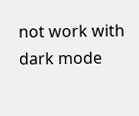not work with dark mode